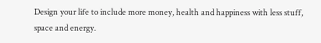Design your life to include more money, health and happiness with less stuff, space and energy.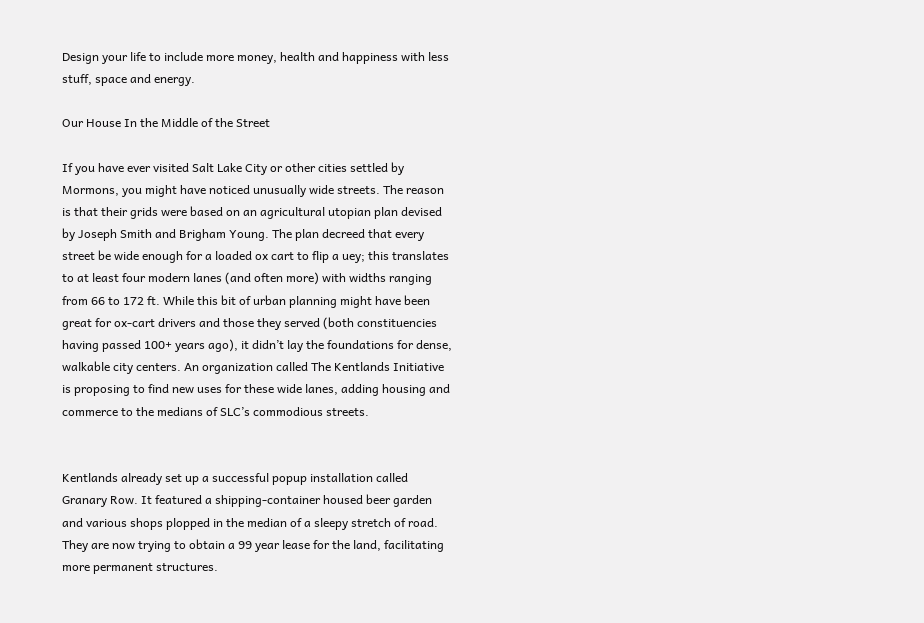Design your life to include more money, health and happiness with less stuff, space and energy.

Our House In the Middle of the Street

If you have ever visited Salt Lake City or other cities settled by Mormons, you might have noticed unusually wide streets. The reason is that their grids were based on an agricultural utopian plan devised by Joseph Smith and Brigham Young. The plan decreed that every street be wide enough for a loaded ox cart to flip a uey; this translates to at least four modern lanes (and often more) with widths ranging from 66 to 172 ft. While this bit of urban planning might have been great for ox-cart drivers and those they served (both constituencies having passed 100+ years ago), it didn’t lay the foundations for dense, walkable city centers. An organization called The Kentlands Initiative is proposing to find new uses for these wide lanes, adding housing and commerce to the medians of SLC’s commodious streets.


Kentlands already set up a successful popup installation called Granary Row. It featured a shipping-container housed beer garden and various shops plopped in the median of a sleepy stretch of road. They are now trying to obtain a 99 year lease for the land, facilitating more permanent structures.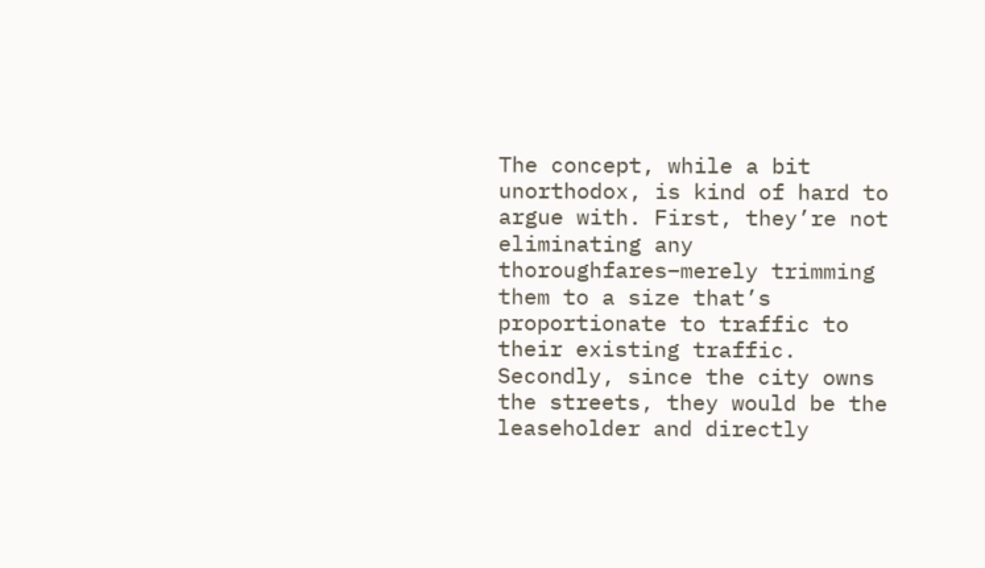The concept, while a bit unorthodox, is kind of hard to argue with. First, they’re not eliminating any thoroughfares–merely trimming them to a size that’s proportionate to traffic to their existing traffic. Secondly, since the city owns the streets, they would be the leaseholder and directly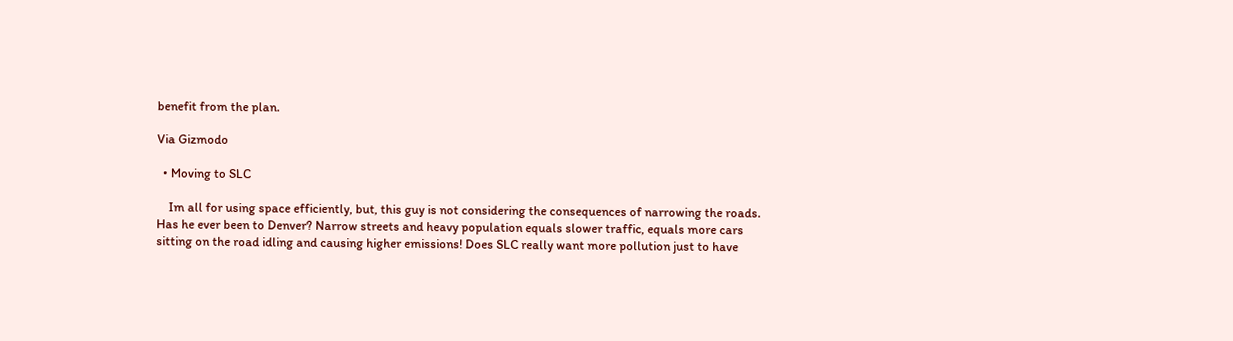benefit from the plan.

Via Gizmodo

  • Moving to SLC

    Im all for using space efficiently, but, this guy is not considering the consequences of narrowing the roads. Has he ever been to Denver? Narrow streets and heavy population equals slower traffic, equals more cars sitting on the road idling and causing higher emissions! Does SLC really want more pollution just to have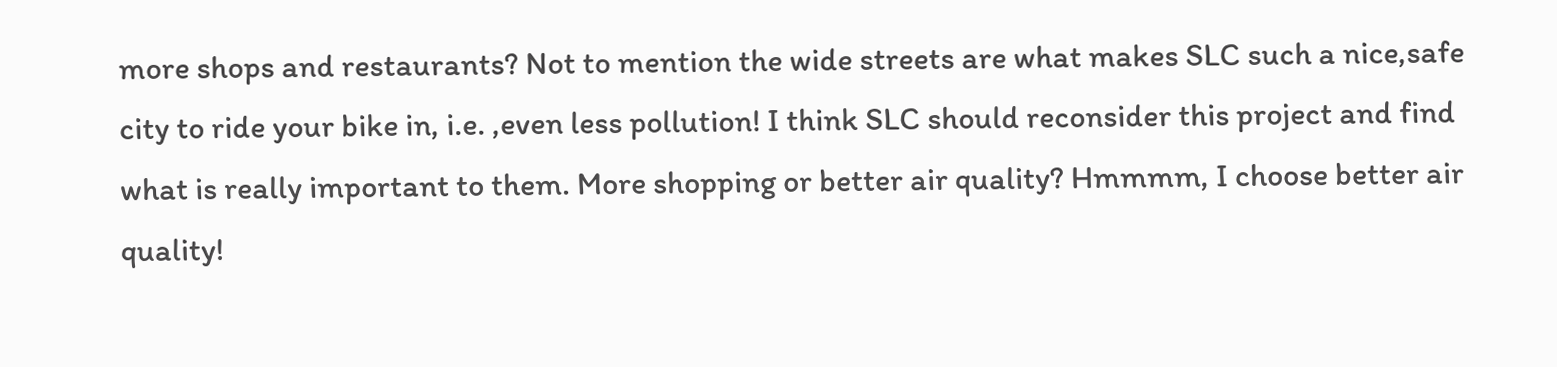more shops and restaurants? Not to mention the wide streets are what makes SLC such a nice,safe city to ride your bike in, i.e. ,even less pollution! I think SLC should reconsider this project and find what is really important to them. More shopping or better air quality? Hmmmm, I choose better air quality!